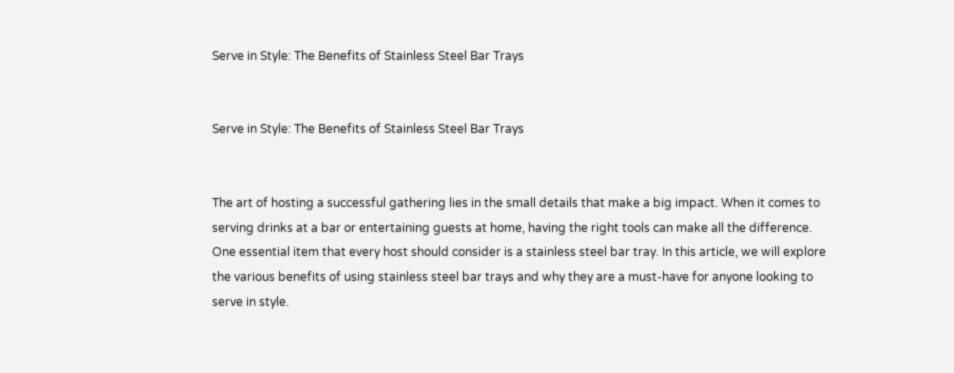Serve in Style: The Benefits of Stainless Steel Bar Trays


Serve in Style: The Benefits of Stainless Steel Bar Trays


The art of hosting a successful gathering lies in the small details that make a big impact. When it comes to serving drinks at a bar or entertaining guests at home, having the right tools can make all the difference. One essential item that every host should consider is a stainless steel bar tray. In this article, we will explore the various benefits of using stainless steel bar trays and why they are a must-have for anyone looking to serve in style.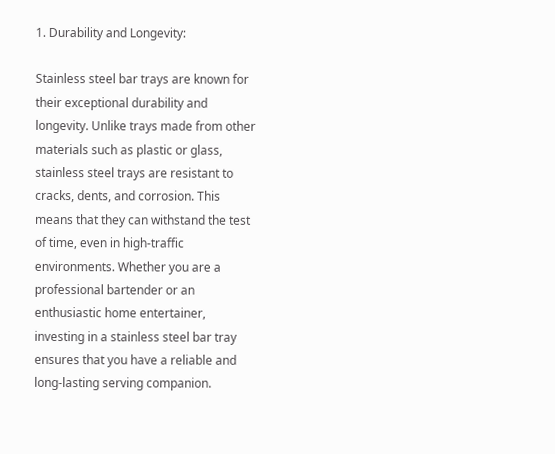1. Durability and Longevity:

Stainless steel bar trays are known for their exceptional durability and longevity. Unlike trays made from other materials such as plastic or glass, stainless steel trays are resistant to cracks, dents, and corrosion. This means that they can withstand the test of time, even in high-traffic environments. Whether you are a professional bartender or an enthusiastic home entertainer, investing in a stainless steel bar tray ensures that you have a reliable and long-lasting serving companion.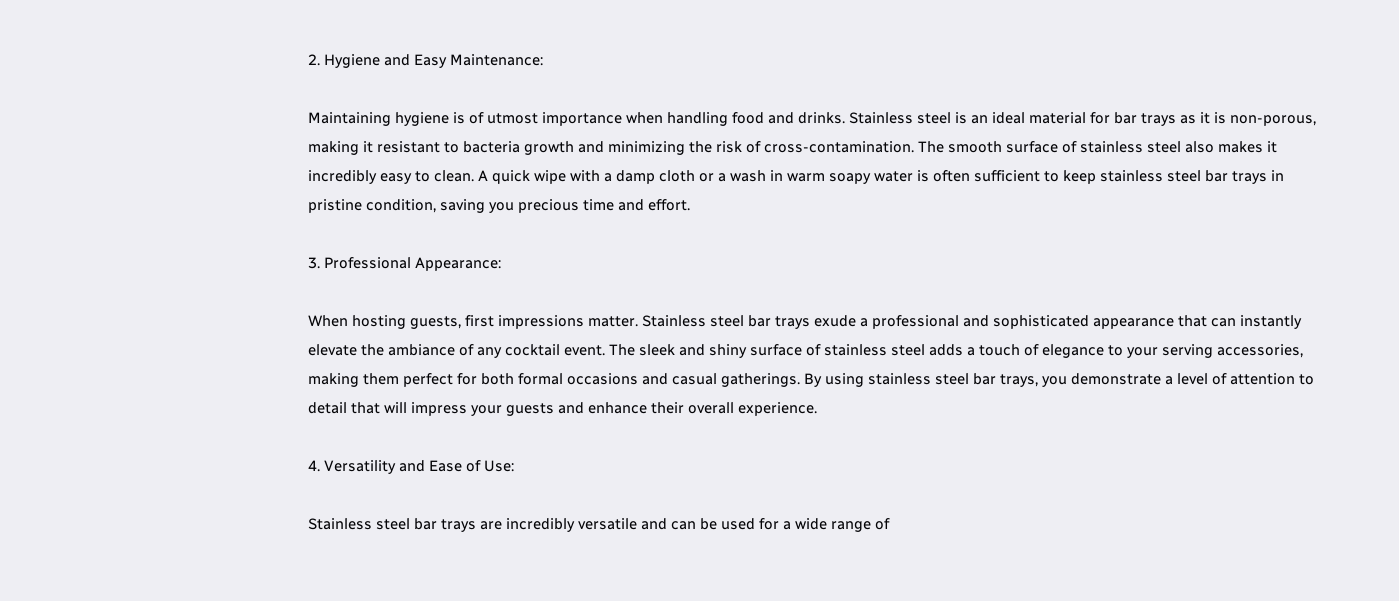2. Hygiene and Easy Maintenance:

Maintaining hygiene is of utmost importance when handling food and drinks. Stainless steel is an ideal material for bar trays as it is non-porous, making it resistant to bacteria growth and minimizing the risk of cross-contamination. The smooth surface of stainless steel also makes it incredibly easy to clean. A quick wipe with a damp cloth or a wash in warm soapy water is often sufficient to keep stainless steel bar trays in pristine condition, saving you precious time and effort.

3. Professional Appearance:

When hosting guests, first impressions matter. Stainless steel bar trays exude a professional and sophisticated appearance that can instantly elevate the ambiance of any cocktail event. The sleek and shiny surface of stainless steel adds a touch of elegance to your serving accessories, making them perfect for both formal occasions and casual gatherings. By using stainless steel bar trays, you demonstrate a level of attention to detail that will impress your guests and enhance their overall experience.

4. Versatility and Ease of Use:

Stainless steel bar trays are incredibly versatile and can be used for a wide range of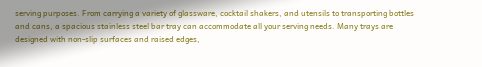serving purposes. From carrying a variety of glassware, cocktail shakers, and utensils to transporting bottles and cans, a spacious stainless steel bar tray can accommodate all your serving needs. Many trays are designed with non-slip surfaces and raised edges,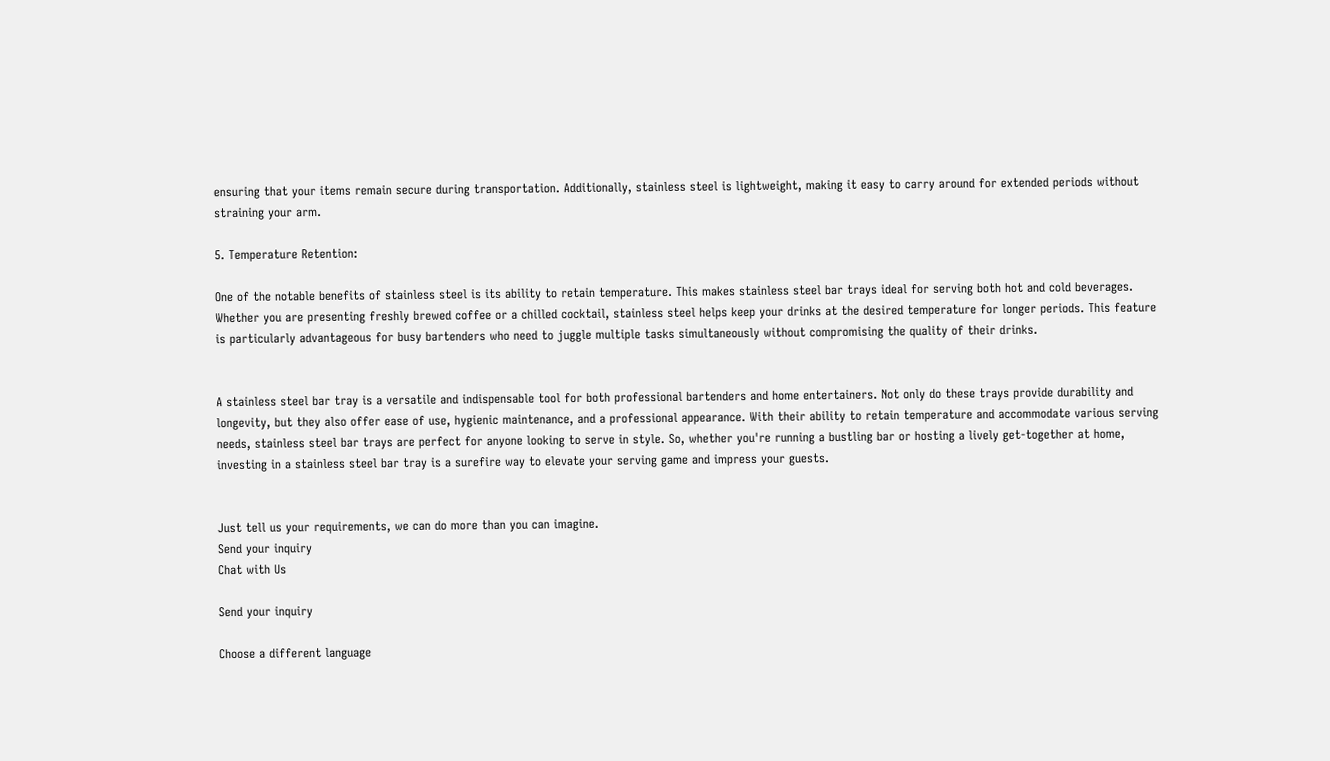ensuring that your items remain secure during transportation. Additionally, stainless steel is lightweight, making it easy to carry around for extended periods without straining your arm.

5. Temperature Retention:

One of the notable benefits of stainless steel is its ability to retain temperature. This makes stainless steel bar trays ideal for serving both hot and cold beverages. Whether you are presenting freshly brewed coffee or a chilled cocktail, stainless steel helps keep your drinks at the desired temperature for longer periods. This feature is particularly advantageous for busy bartenders who need to juggle multiple tasks simultaneously without compromising the quality of their drinks.


A stainless steel bar tray is a versatile and indispensable tool for both professional bartenders and home entertainers. Not only do these trays provide durability and longevity, but they also offer ease of use, hygienic maintenance, and a professional appearance. With their ability to retain temperature and accommodate various serving needs, stainless steel bar trays are perfect for anyone looking to serve in style. So, whether you're running a bustling bar or hosting a lively get-together at home, investing in a stainless steel bar tray is a surefire way to elevate your serving game and impress your guests.


Just tell us your requirements, we can do more than you can imagine.
Send your inquiry
Chat with Us

Send your inquiry

Choose a different language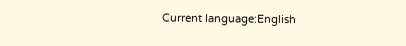Current language:English